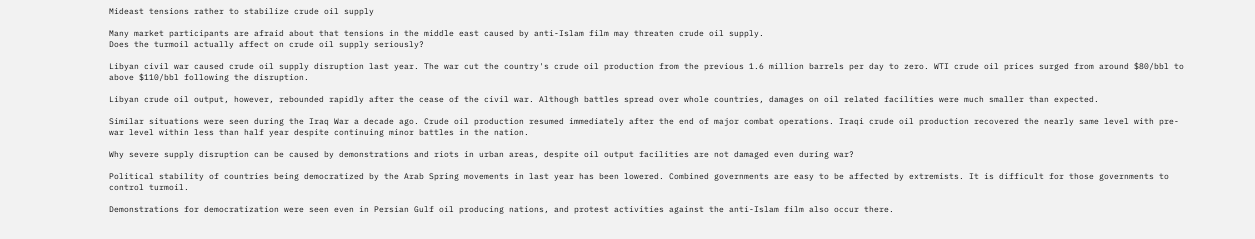Mideast tensions rather to stabilize crude oil supply

Many market participants are afraid about that tensions in the middle east caused by anti-Islam film may threaten crude oil supply.
Does the turmoil actually affect on crude oil supply seriously?

Libyan civil war caused crude oil supply disruption last year. The war cut the country's crude oil production from the previous 1.6 million barrels per day to zero. WTI crude oil prices surged from around $80/bbl to above $110/bbl following the disruption.

Libyan crude oil output, however, rebounded rapidly after the cease of the civil war. Although battles spread over whole countries, damages on oil related facilities were much smaller than expected.

Similar situations were seen during the Iraq War a decade ago. Crude oil production resumed immediately after the end of major combat operations. Iraqi crude oil production recovered the nearly same level with pre-war level within less than half year despite continuing minor battles in the nation.

Why severe supply disruption can be caused by demonstrations and riots in urban areas, despite oil output facilities are not damaged even during war?

Political stability of countries being democratized by the Arab Spring movements in last year has been lowered. Combined governments are easy to be affected by extremists. It is difficult for those governments to control turmoil.

Demonstrations for democratization were seen even in Persian Gulf oil producing nations, and protest activities against the anti-Islam film also occur there.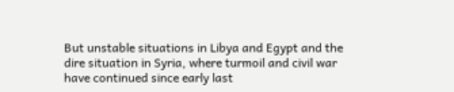But unstable situations in Libya and Egypt and the dire situation in Syria, where turmoil and civil war have continued since early last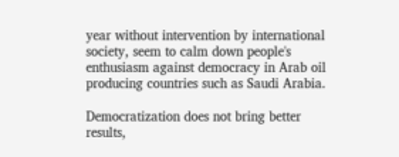year without intervention by international society, seem to calm down people's enthusiasm against democracy in Arab oil producing countries such as Saudi Arabia.

Democratization does not bring better results,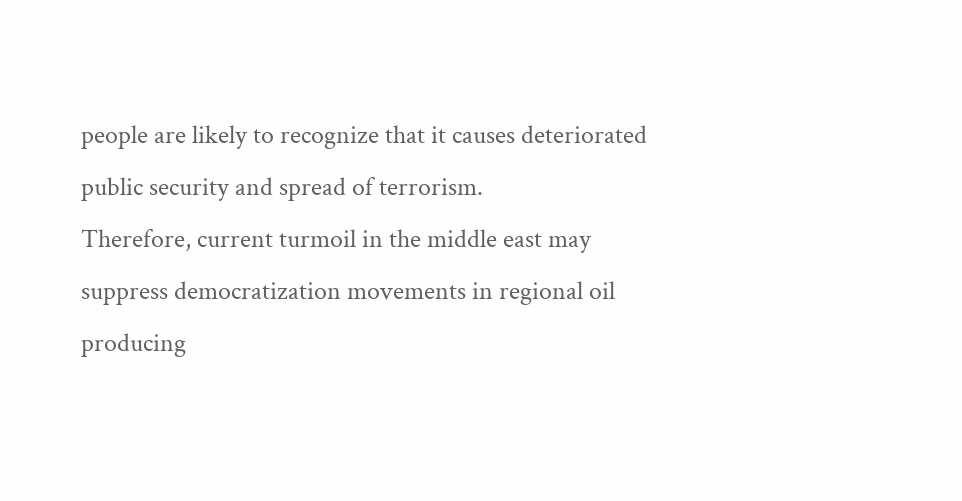people are likely to recognize that it causes deteriorated public security and spread of terrorism.
Therefore, current turmoil in the middle east may suppress democratization movements in regional oil producing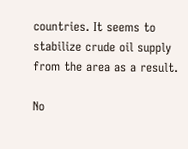countries. It seems to stabilize crude oil supply from the area as a result.

No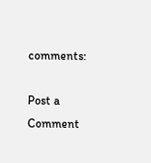comments:

Post a Comment